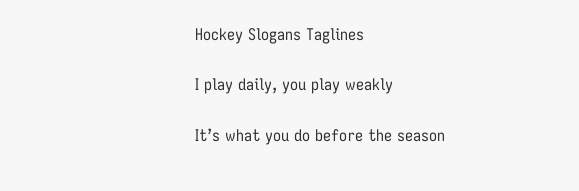Hockey Slogans Taglines

I play daily, you play weakly

It’s what you do before the season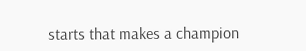starts that makes a champion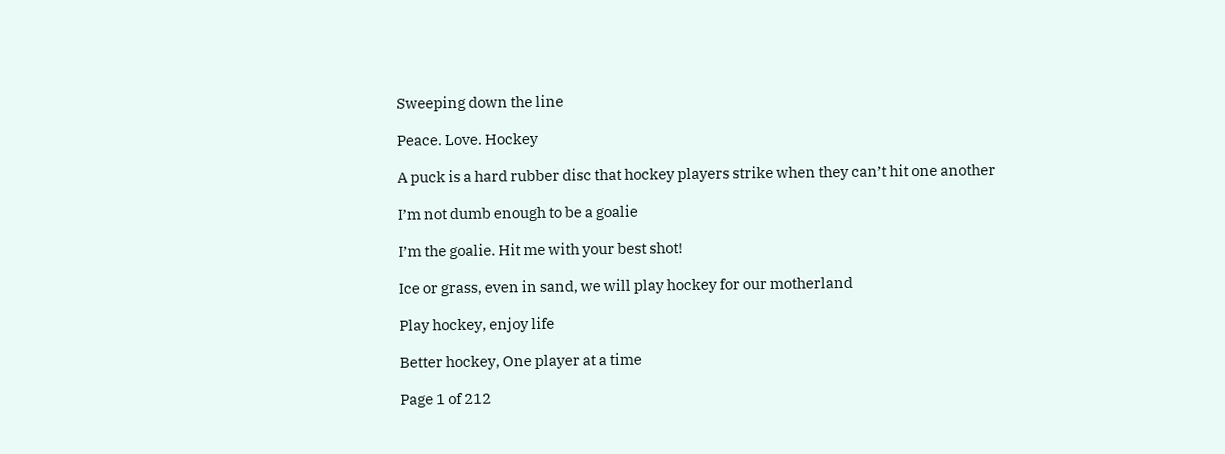Sweeping down the line

Peace. Love. Hockey

A puck is a hard rubber disc that hockey players strike when they can’t hit one another

I’m not dumb enough to be a goalie

I’m the goalie. Hit me with your best shot!

Ice or grass, even in sand, we will play hockey for our motherland

Play hockey, enjoy life

Better hockey, One player at a time

Page 1 of 212